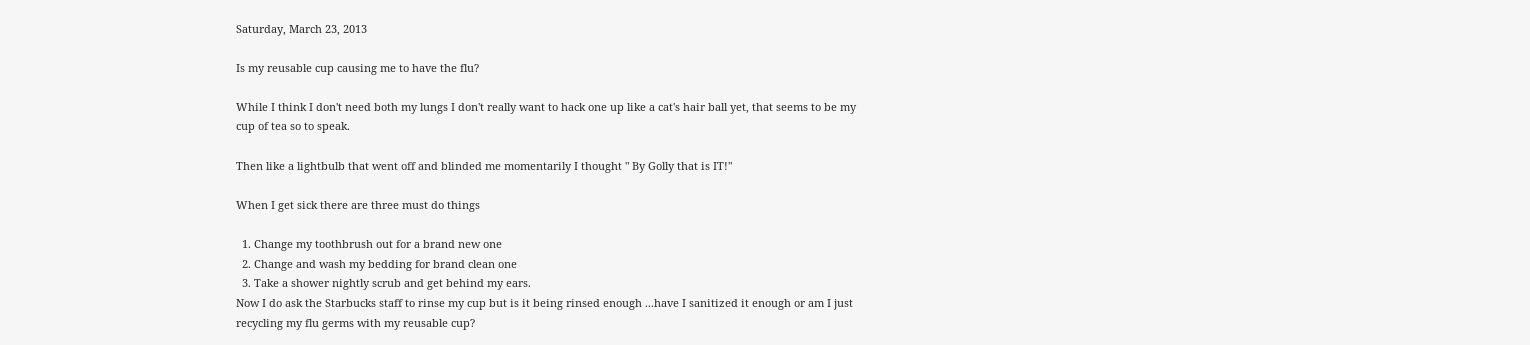Saturday, March 23, 2013

Is my reusable cup causing me to have the flu?

While I think I don't need both my lungs I don't really want to hack one up like a cat's hair ball yet, that seems to be my cup of tea so to speak.

Then like a lightbulb that went off and blinded me momentarily I thought " By Golly that is IT!"

When I get sick there are three must do things

  1. Change my toothbrush out for a brand new one
  2. Change and wash my bedding for brand clean one
  3. Take a shower nightly scrub and get behind my ears.
Now I do ask the Starbucks staff to rinse my cup but is it being rinsed enough ...have I sanitized it enough or am I just recycling my flu germs with my reusable cup?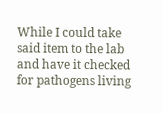While I could take said item to the lab and have it checked for pathogens living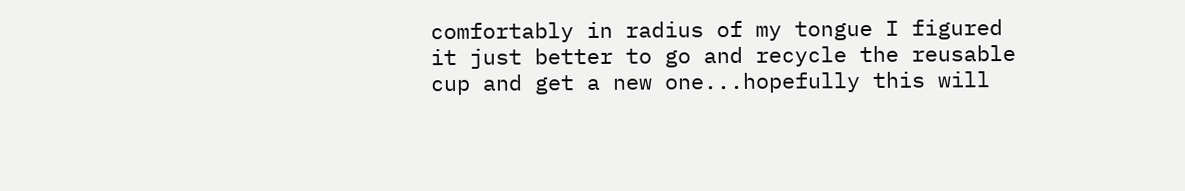comfortably in radius of my tongue I figured it just better to go and recycle the reusable cup and get a new one...hopefully this will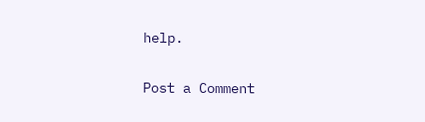help.

Post a Comment